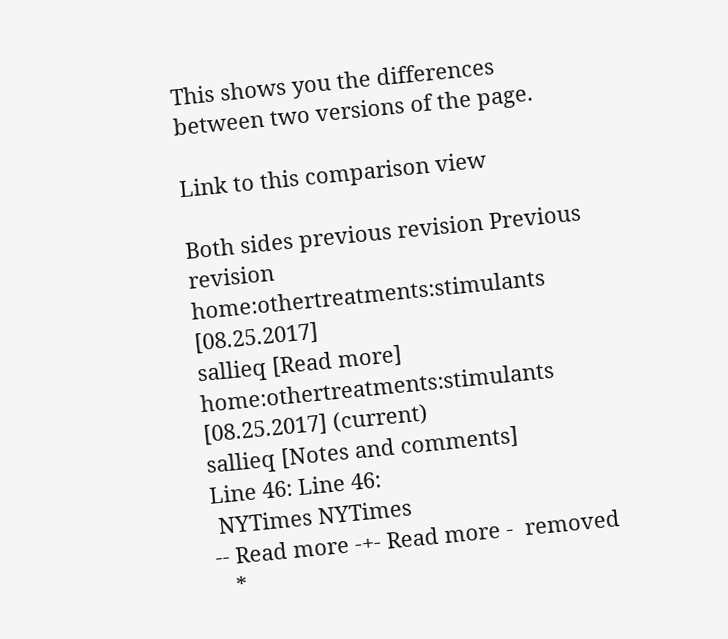This shows you the differences between two versions of the page.

Link to this comparison view

Both sides previous revision Previous revision
home:othertreatments:stimulants [08.25.2017]
sallieq [Read more]
home:othertreatments:stimulants [08.25.2017] (current)
sallieq [Notes and comments]
Line 46: Line 46:
 NYTimes NYTimes
-- Read more -+- Read more -  removed
   *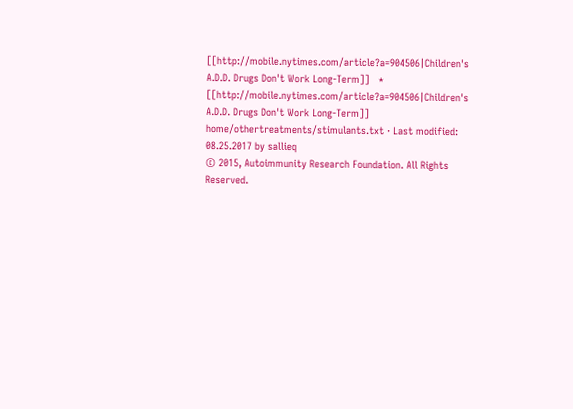[[http://mobile.nytimes.com/article?a=904506|Children's A.D.D. Drugs Don't Work Long-Term]]   * [[http://mobile.nytimes.com/article?a=904506|Children's A.D.D. Drugs Don't Work Long-Term]]
home/othertreatments/stimulants.txt · Last modified: 08.25.2017 by sallieq
© 2015, Autoimmunity Research Foundation. All Rights Reserved.